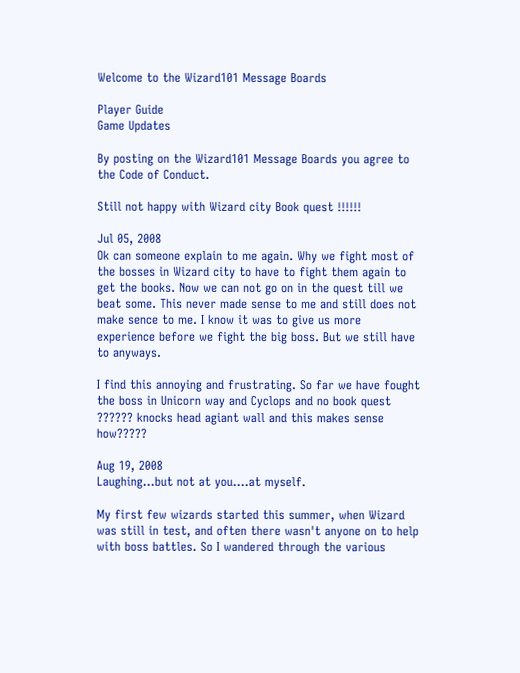Welcome to the Wizard101 Message Boards

Player Guide
Game Updates

By posting on the Wizard101 Message Boards you agree to the Code of Conduct.

Still not happy with Wizard city Book quest !!!!!!

Jul 05, 2008
Ok can someone explain to me again. Why we fight most of the bosses in Wizard city to have to fight them again to get the books. Now we can not go on in the quest till we beat some. This never made sense to me and still does not make sence to me. I know it was to give us more experience before we fight the big boss. But we still have to anyways.

I find this annoying and frustrating. So far we have fought the boss in Unicorn way and Cyclops and no book quest ?????? knocks head agiant wall and this makes sense how?????

Aug 19, 2008
Laughing...but not at you....at myself.

My first few wizards started this summer, when Wizard was still in test, and often there wasn't anyone on to help with boss battles. So I wandered through the various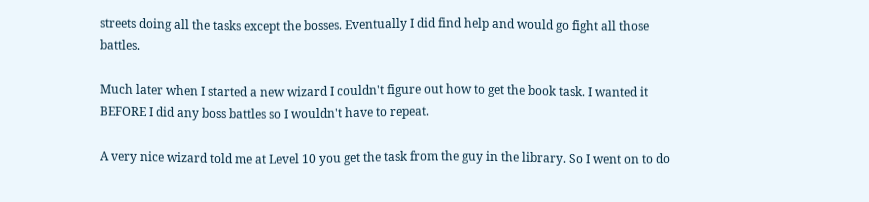streets doing all the tasks except the bosses. Eventually I did find help and would go fight all those battles.

Much later when I started a new wizard I couldn't figure out how to get the book task. I wanted it BEFORE I did any boss battles so I wouldn't have to repeat.

A very nice wizard told me at Level 10 you get the task from the guy in the library. So I went on to do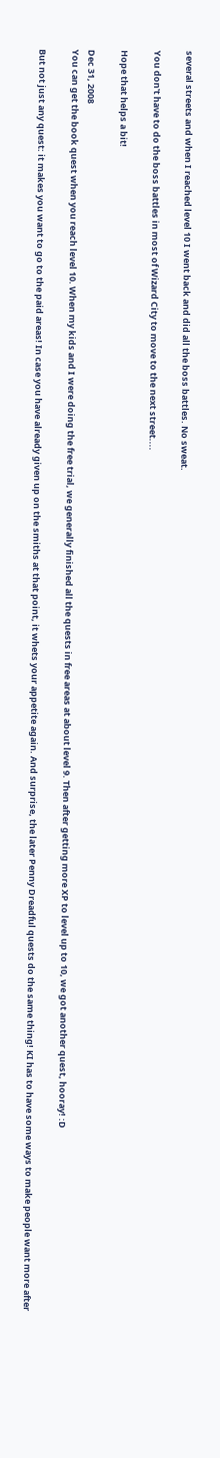several streets and when I reached level 10 I went back and did all the boss battles. No sweat.

You don't have to do the boss battles in most of Wizard City to move to the next street....

Hope that helps a bit!

Dec 31, 2008
You can get the book quest when you reach level 10. When my kids and I were doing the free trial, we generally finished all the quests in free areas at about level 9. Then after getting more XP to level up to 10, we got another quest, hooray! :D

But not just any quest: it makes you want to go to the paid areas! In case you have already given up on the smiths at that point, it whets your appetite again. And surprise, the later Penny Dreadful quests do the same thing! KI has to have some ways to make people want more after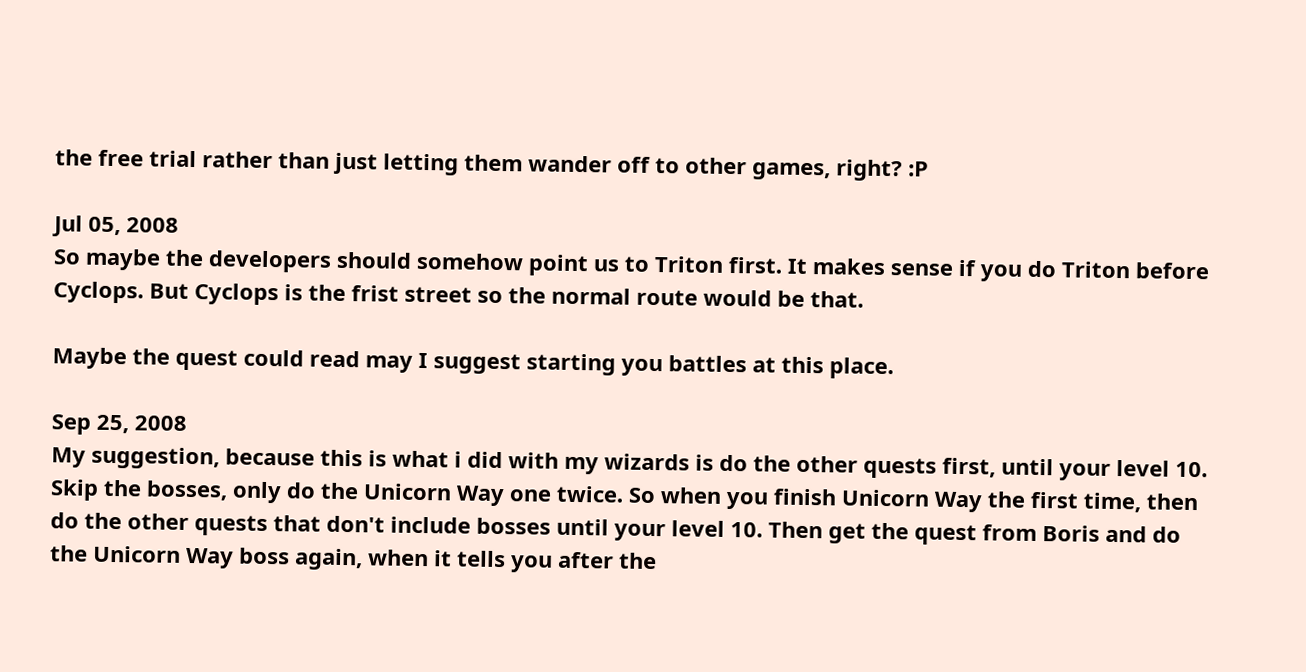the free trial rather than just letting them wander off to other games, right? :P

Jul 05, 2008
So maybe the developers should somehow point us to Triton first. It makes sense if you do Triton before Cyclops. But Cyclops is the frist street so the normal route would be that.

Maybe the quest could read may I suggest starting you battles at this place.

Sep 25, 2008
My suggestion, because this is what i did with my wizards is do the other quests first, until your level 10. Skip the bosses, only do the Unicorn Way one twice. So when you finish Unicorn Way the first time, then do the other quests that don't include bosses until your level 10. Then get the quest from Boris and do the Unicorn Way boss again, when it tells you after the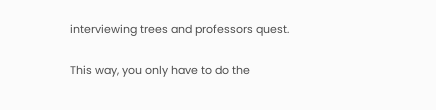interviewing trees and professors quest.

This way, you only have to do the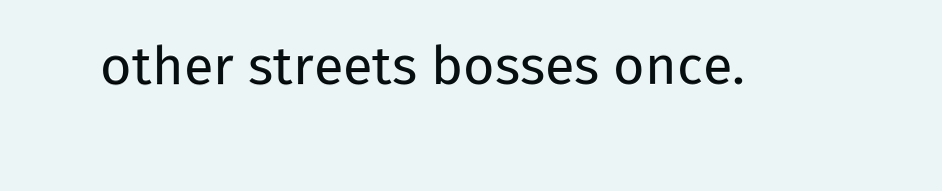other streets bosses once.